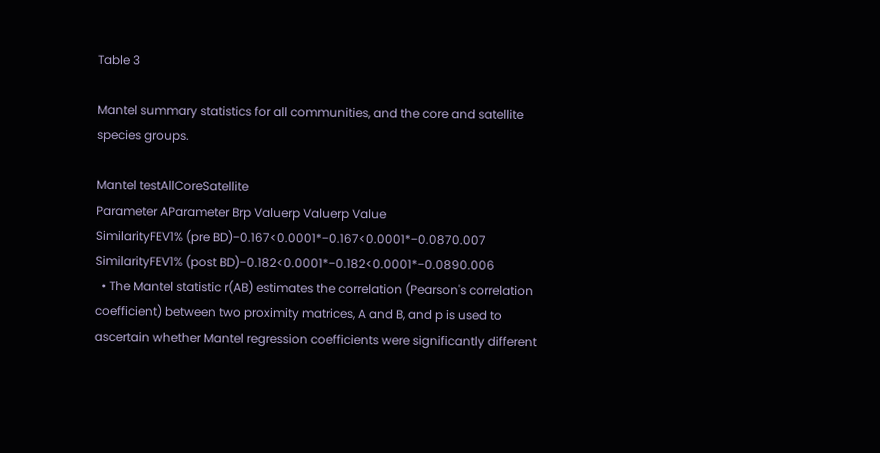Table 3

Mantel summary statistics for all communities, and the core and satellite species groups.

Mantel testAllCoreSatellite
Parameter AParameter Brp Valuerp Valuerp Value
SimilarityFEV1% (pre BD)−0.167<0.0001*−0.167<0.0001*−0.0870.007
SimilarityFEV1% (post BD)−0.182<0.0001*−0.182<0.0001*−0.0890.006
  • The Mantel statistic r(AB) estimates the correlation (Pearson's correlation coefficient) between two proximity matrices, A and B, and p is used to ascertain whether Mantel regression coefficients were significantly different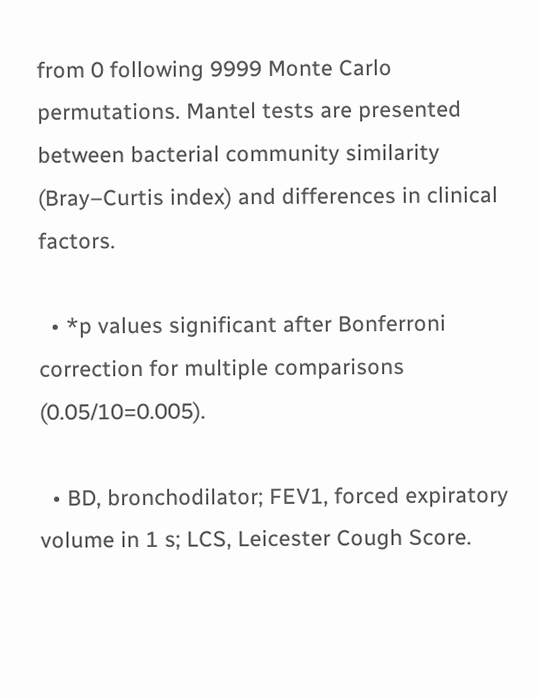from 0 following 9999 Monte Carlo permutations. Mantel tests are presented between bacterial community similarity (Bray–Curtis index) and differences in clinical factors.

  • *p values significant after Bonferroni correction for multiple comparisons (0.05/10=0.005).

  • BD, bronchodilator; FEV1, forced expiratory volume in 1 s; LCS, Leicester Cough Score.